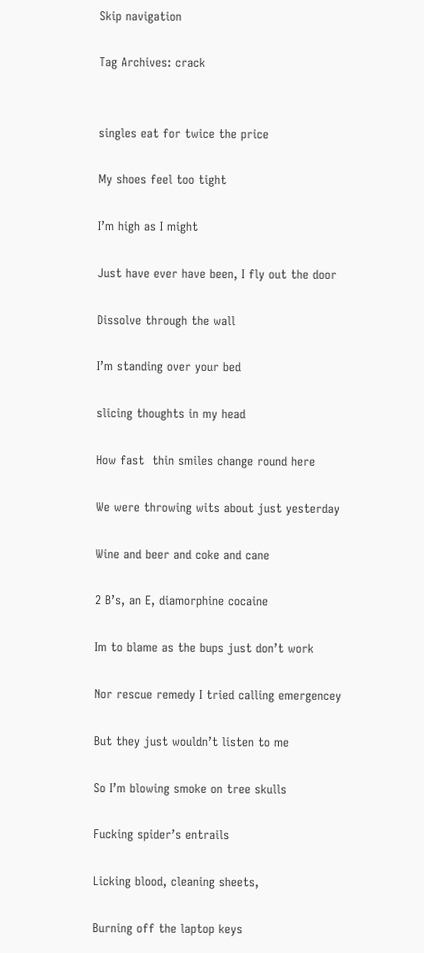Skip navigation

Tag Archives: crack


singles eat for twice the price

My shoes feel too tight

I’m high as I might

Just have ever have been, I fly out the door

Dissolve through the wall

I’m standing over your bed

slicing thoughts in my head

How fast  thin smiles change round here

We were throwing wits about just yesterday

Wine and beer and coke and cane

2 B’s, an E, diamorphine cocaine

Im to blame as the bups just don’t work

Nor rescue remedy I tried calling emergencey

But they just wouldn’t listen to me

So I’m blowing smoke on tree skulls

Fucking spider’s entrails

Licking blood, cleaning sheets,

Burning off the laptop keys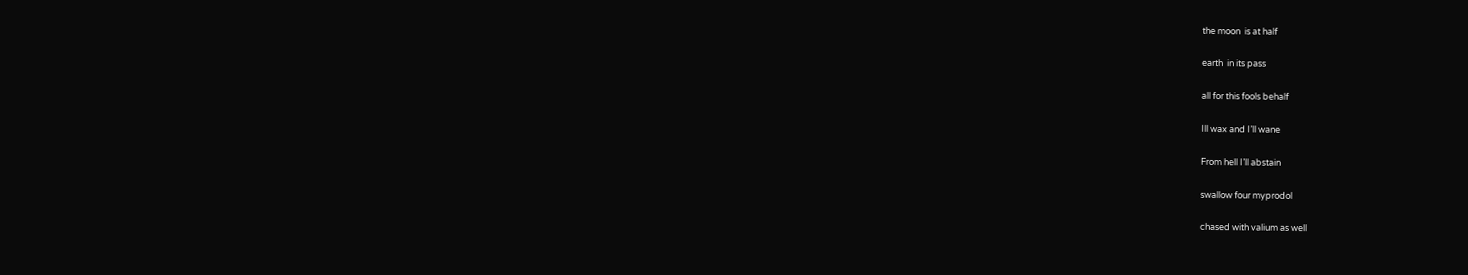the moon  is at half

earth  in its pass

all for this fools behalf

Ill wax and I’ll wane

From hell I’ll abstain

swallow four myprodol

chased with valium as well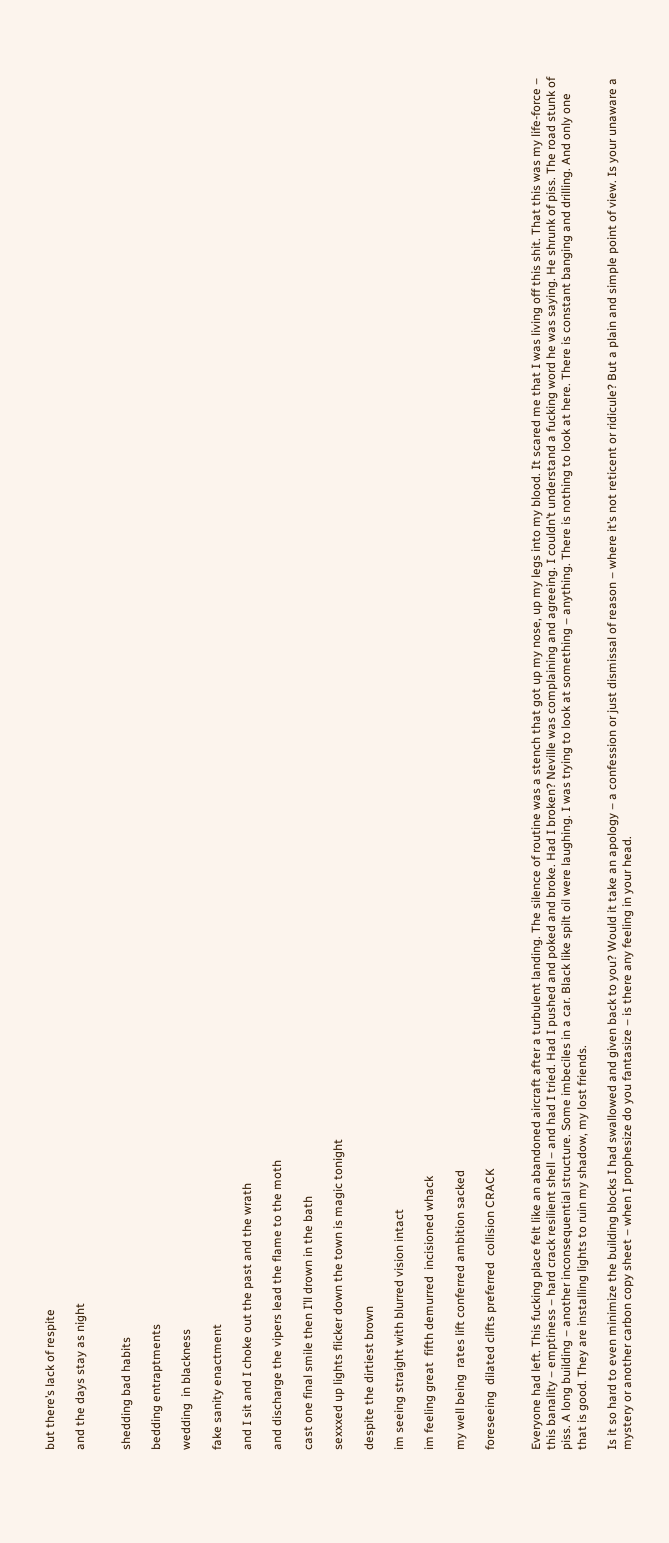but there’s lack of respite

and the days stay as night


shedding bad habits

bedding entraptments

wedding  in blackness

fake sanity enactment

and I sit and I choke out the past and the wrath

and discharge the vipers lead the flame to the moth

cast one final smile then I’ll drown in the bath

sexxxed up lights flicker down the town is magic tonight

despite the dirtiest brown

im seeing straight with blurred vision intact

im feeling great  fifth demurred  incisioned whack

my well being  rates lift conferred ambition sacked

foreseeing  dilated clifts preferred  collision CRACK


Everyone had left. This fucking place felt like an abandoned aircraft after a turbulent landing. The silence of routine was a stench that got up my nose, up my legs into my blood. It scared me that I was living off this shit. That this was my life-force – this banality – emptiness – hard crack resilient shell – and had I tried. Had I pushed and poked and broke. Had I broken? Neville was complaining and agreeing. I couldn’t understand a fucking word he was saying. He shrunk of piss. The road stunk of piss. A long building – another inconsequential structure. Some imbeciles in a car. Black like spilt oil were laughing. I was trying to look at something – anything. There is nothing to look at here. There is constant banging and drilling. And only one that is good. They are installing lights to ruin my shadow, my lost friends.

Is it so hard to even minimize the building blocks I had swallowed and given back to you? Would it take an apology – a confession or just dismissal of reason – where it’s not reticent or ridicule? But a plain and simple point of view. Is your unaware a mystery or another carbon copy sheet – when I prophesize do you fantasize – is there any feeling in your head.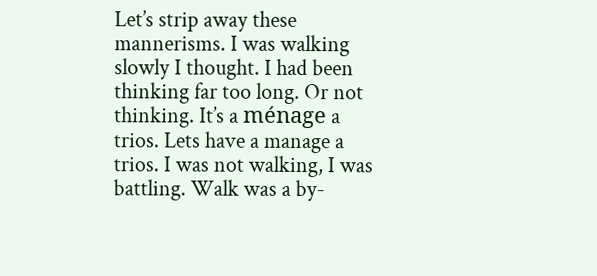Let’s strip away these mannerisms. I was walking slowly I thought. I had been thinking far too long. Or not thinking. It’s a ménage a trios. Lets have a manage a trios. I was not walking, I was battling. Walk was a by-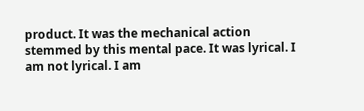product. It was the mechanical action stemmed by this mental pace. It was lyrical. I am not lyrical. I am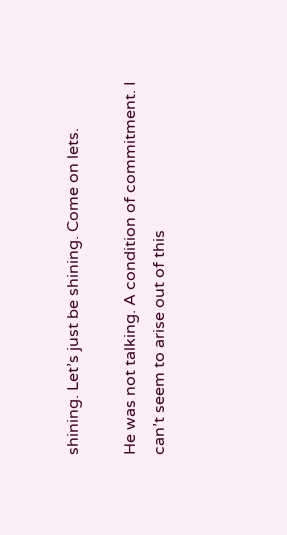shining. Let’s just be shining. Come on lets.

He was not talking. A condition of commitment. I can’t seem to arise out of this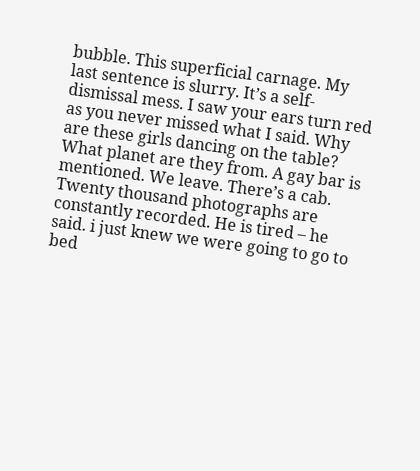bubble. This superficial carnage. My last sentence is slurry. It’s a self-dismissal mess. I saw your ears turn red as you never missed what I said. Why are these girls dancing on the table? What planet are they from. A gay bar is mentioned. We leave. There’s a cab. Twenty thousand photographs are constantly recorded. He is tired – he said. i just knew we were going to go to bed